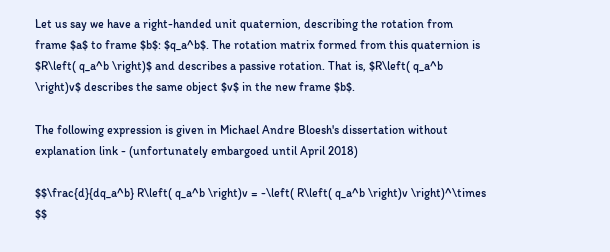Let us say we have a right-handed unit quaternion, describing the rotation from frame $a$ to frame $b$: $q_a^b$. The rotation matrix formed from this quaternion is $R\left( q_a^b \right)$ and describes a passive rotation. That is, $R\left( q_a^b \right)v$ describes the same object $v$ in the new frame $b$.

The following expression is given in Michael Andre Bloesh's dissertation without explanation link - (unfortunately embargoed until April 2018)

$$\frac{d}{dq_a^b} R\left( q_a^b \right)v = -\left( R\left( q_a^b \right)v \right)^\times $$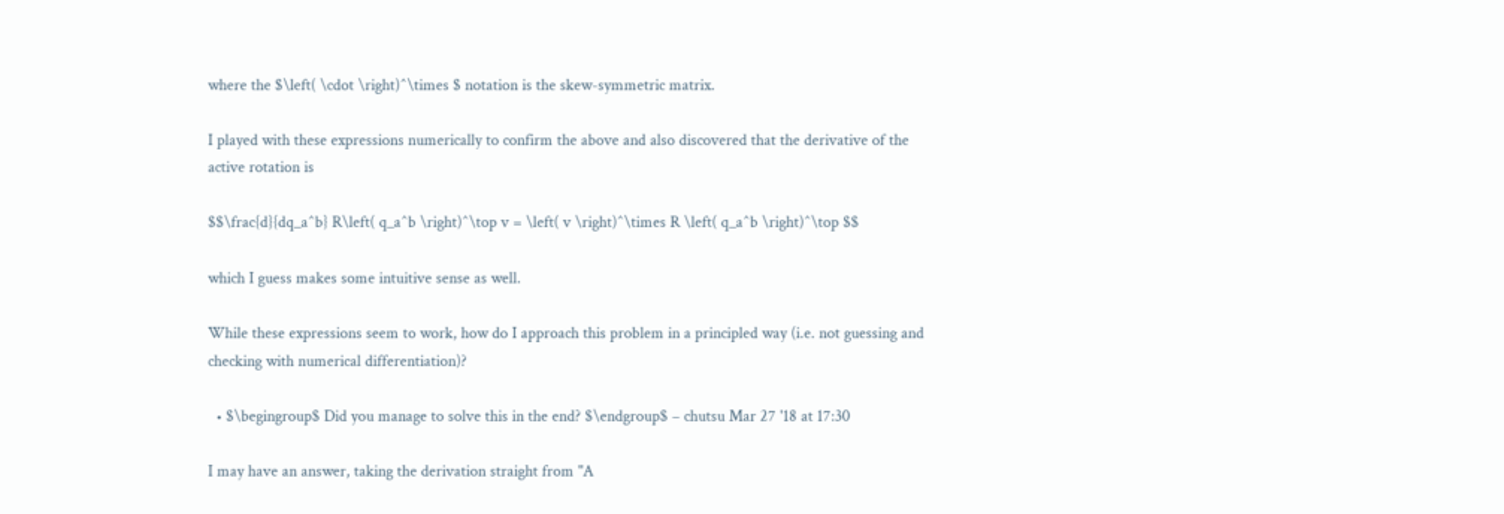where the $\left( \cdot \right)^\times $ notation is the skew-symmetric matrix.

I played with these expressions numerically to confirm the above and also discovered that the derivative of the active rotation is

$$\frac{d}{dq_a^b} R\left( q_a^b \right)^\top v = \left( v \right)^\times R \left( q_a^b \right)^\top $$

which I guess makes some intuitive sense as well.

While these expressions seem to work, how do I approach this problem in a principled way (i.e. not guessing and checking with numerical differentiation)?

  • $\begingroup$ Did you manage to solve this in the end? $\endgroup$ – chutsu Mar 27 '18 at 17:30

I may have an answer, taking the derivation straight from "A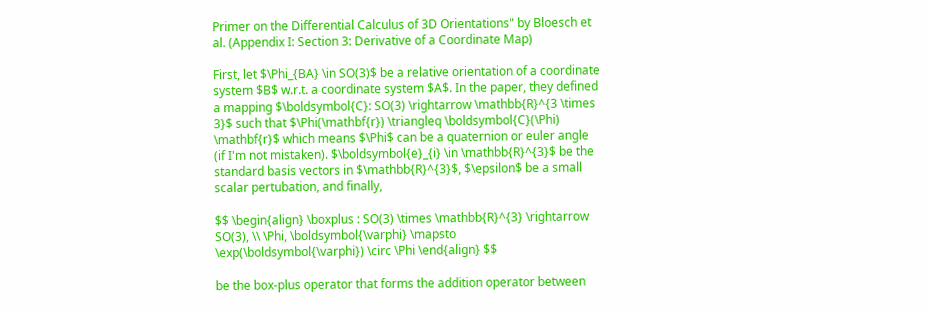Primer on the Differential Calculus of 3D Orientations" by Bloesch et al. (Appendix I: Section 3: Derivative of a Coordinate Map)

First, let $\Phi_{BA} \in SO(3)$ be a relative orientation of a coordinate system $B$ w.r.t. a coordinate system $A$. In the paper, they defined a mapping $\boldsymbol{C}: SO(3) \rightarrow \mathbb{R}^{3 \times 3}$ such that $\Phi(\mathbf{r}) \triangleq \boldsymbol{C}(\Phi) \mathbf{r}$ which means $\Phi$ can be a quaternion or euler angle (if I'm not mistaken). $\boldsymbol{e}_{i} \in \mathbb{R}^{3}$ be the standard basis vectors in $\mathbb{R}^{3}$, $\epsilon$ be a small scalar pertubation, and finally,

$$ \begin{align} \boxplus : SO(3) \times \mathbb{R}^{3} \rightarrow SO(3), \\ \Phi, \boldsymbol{\varphi} \mapsto \exp(\boldsymbol{\varphi}) \circ \Phi \end{align} $$

be the box-plus operator that forms the addition operator between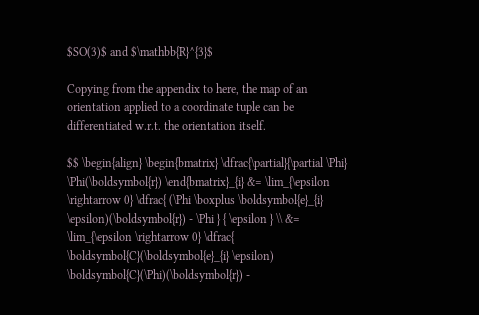$SO(3)$ and $\mathbb{R}^{3}$

Copying from the appendix to here, the map of an orientation applied to a coordinate tuple can be differentiated w.r.t. the orientation itself.

$$ \begin{align} \begin{bmatrix} \dfrac{\partial}{\partial \Phi} \Phi(\boldsymbol{r}) \end{bmatrix}_{i} &= \lim_{\epsilon \rightarrow 0} \dfrac{ (\Phi \boxplus \boldsymbol{e}_{i} \epsilon)(\boldsymbol{r}) - \Phi } { \epsilon } \\ &= \lim_{\epsilon \rightarrow 0} \dfrac{ \boldsymbol{C}(\boldsymbol{e}_{i} \epsilon) \boldsymbol{C}(\Phi)(\boldsymbol{r}) -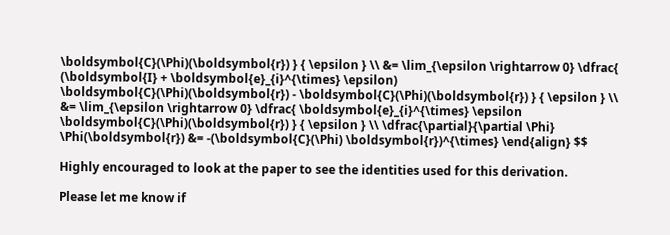\boldsymbol{C}(\Phi)(\boldsymbol{r}) } { \epsilon } \\ &= \lim_{\epsilon \rightarrow 0} \dfrac{ (\boldsymbol{I} + \boldsymbol{e}_{i}^{\times} \epsilon) \boldsymbol{C}(\Phi)(\boldsymbol{r}) - \boldsymbol{C}(\Phi)(\boldsymbol{r}) } { \epsilon } \\ &= \lim_{\epsilon \rightarrow 0} \dfrac{ \boldsymbol{e}_{i}^{\times} \epsilon \boldsymbol{C}(\Phi)(\boldsymbol{r}) } { \epsilon } \\ \dfrac{\partial}{\partial \Phi} \Phi(\boldsymbol{r}) &= -(\boldsymbol{C}(\Phi) \boldsymbol{r})^{\times} \end{align} $$

Highly encouraged to look at the paper to see the identities used for this derivation.

Please let me know if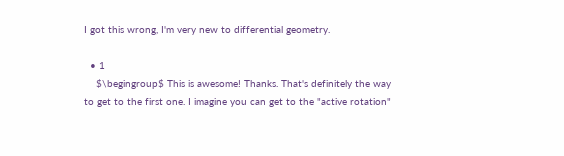I got this wrong, I'm very new to differential geometry.

  • 1
    $\begingroup$ This is awesome! Thanks. That's definitely the way to get to the first one. I imagine you can get to the "active rotation"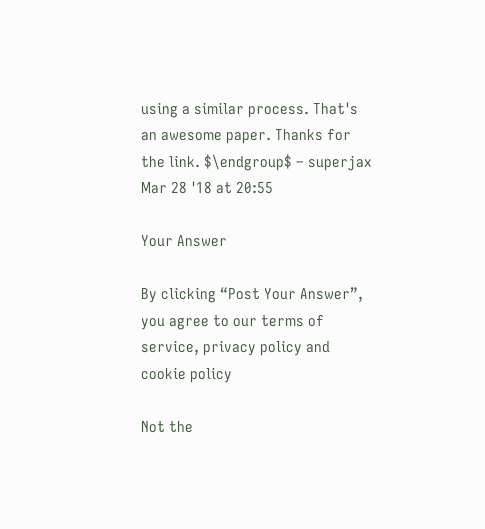using a similar process. That's an awesome paper. Thanks for the link. $\endgroup$ – superjax Mar 28 '18 at 20:55

Your Answer

By clicking “Post Your Answer”, you agree to our terms of service, privacy policy and cookie policy

Not the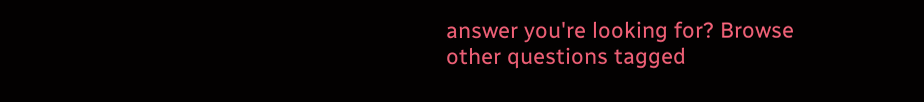answer you're looking for? Browse other questions tagged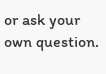or ask your own question.